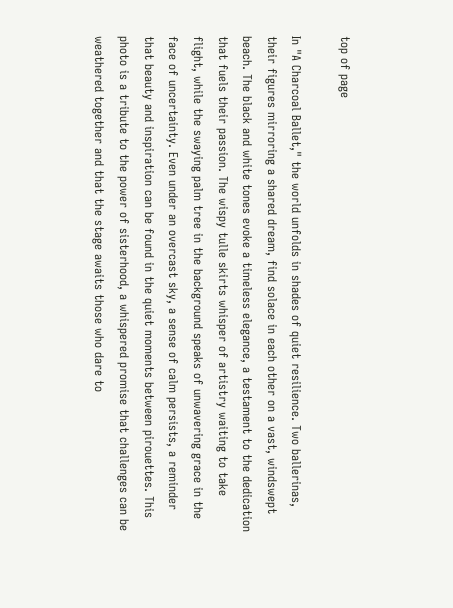top of page

In "A Charcoal Ballet," the world unfolds in shades of quiet resilience. Two ballerinas, their figures mirroring a shared dream, find solace in each other on a vast, windswept beach. The black and white tones evoke a timeless elegance, a testament to the dedication that fuels their passion. The wispy tulle skirts whisper of artistry waiting to take flight, while the swaying palm tree in the background speaks of unwavering grace in the face of uncertainty. Even under an overcast sky, a sense of calm persists, a reminder that beauty and inspiration can be found in the quiet moments between pirouettes. This photo is a tribute to the power of sisterhood, a whispered promise that challenges can be weathered together and that the stage awaits those who dare to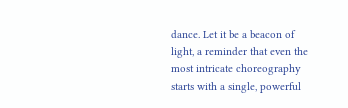dance. Let it be a beacon of light, a reminder that even the most intricate choreography starts with a single, powerful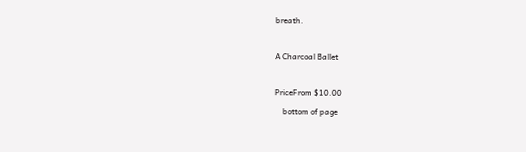breath.

A Charcoal Ballet

PriceFrom $10.00
    bottom of page